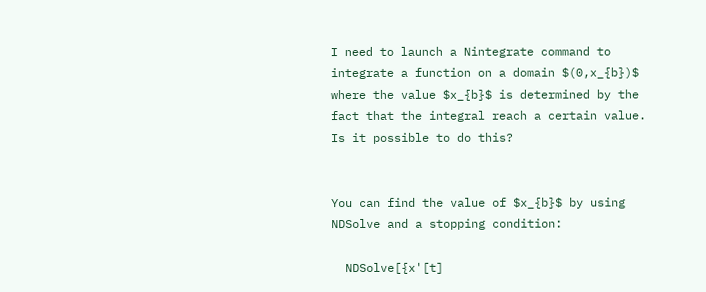I need to launch a Nintegrate command to integrate a function on a domain $(0,x_{b})$ where the value $x_{b}$ is determined by the fact that the integral reach a certain value. Is it possible to do this?


You can find the value of $x_{b}$ by using NDSolve and a stopping condition:

  NDSolve[{x'[t]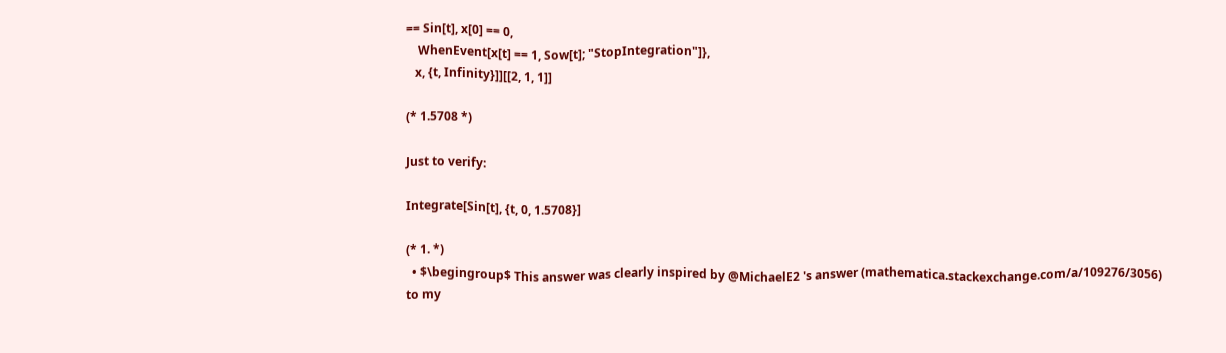== Sin[t], x[0] == 0,
    WhenEvent[x[t] == 1, Sow[t]; "StopIntegration"]},
   x, {t, Infinity}]][[2, 1, 1]]

(* 1.5708 *)

Just to verify:

Integrate[Sin[t], {t, 0, 1.5708}]

(* 1. *)
  • $\begingroup$ This answer was clearly inspired by @MichaelE2 's answer (mathematica.stackexchange.com/a/109276/3056) to my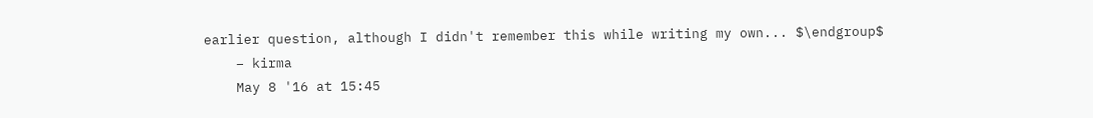earlier question, although I didn't remember this while writing my own... $\endgroup$
    – kirma
    May 8 '16 at 15:45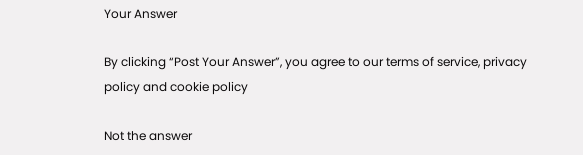Your Answer

By clicking “Post Your Answer”, you agree to our terms of service, privacy policy and cookie policy

Not the answer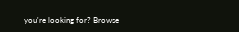you're looking for? Browse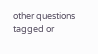other questions tagged or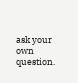ask your own question.